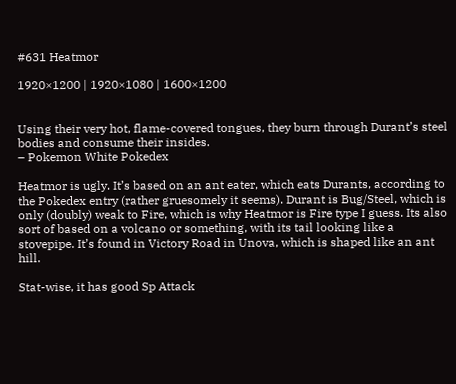#631 Heatmor

1920×1200 | 1920×1080 | 1600×1200


Using their very hot, flame-covered tongues, they burn through Durant’s steel bodies and consume their insides.
– Pokemon White Pokedex

Heatmor is ugly. It’s based on an ant eater, which eats Durants, according to the Pokedex entry (rather gruesomely it seems). Durant is Bug/Steel, which is only (doubly) weak to Fire, which is why Heatmor is Fire type I guess. Its also sort of based on a volcano or something, with its tail looking like a stovepipe. It’s found in Victory Road in Unova, which is shaped like an ant hill.

Stat-wise, it has good Sp Attack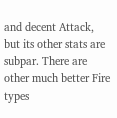and decent Attack, but its other stats are subpar. There are other much better Fire types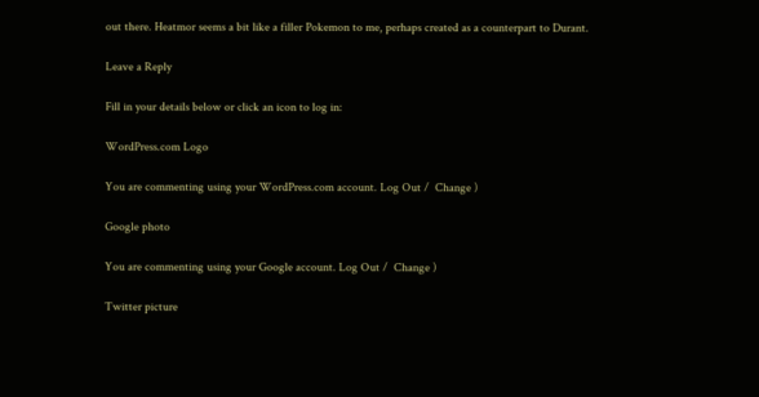out there. Heatmor seems a bit like a filler Pokemon to me, perhaps created as a counterpart to Durant.

Leave a Reply

Fill in your details below or click an icon to log in:

WordPress.com Logo

You are commenting using your WordPress.com account. Log Out /  Change )

Google photo

You are commenting using your Google account. Log Out /  Change )

Twitter picture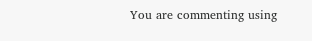You are commenting using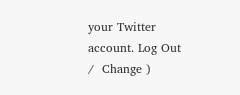your Twitter account. Log Out /  Change )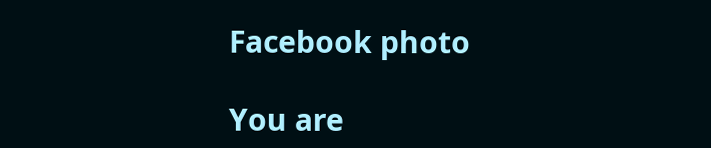Facebook photo

You are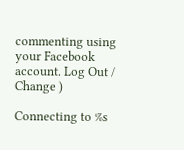commenting using your Facebook account. Log Out /  Change )

Connecting to %s